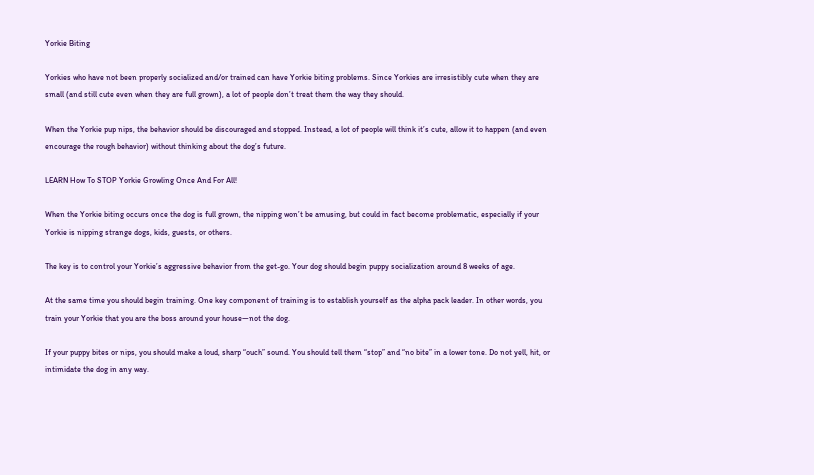Yorkie Biting

Yorkies who have not been properly socialized and/or trained can have Yorkie biting problems. Since Yorkies are irresistibly cute when they are small (and still cute even when they are full grown), a lot of people don’t treat them the way they should.

When the Yorkie pup nips, the behavior should be discouraged and stopped. Instead, a lot of people will think it’s cute, allow it to happen (and even encourage the rough behavior) without thinking about the dog’s future.

LEARN How To STOP Yorkie Growling Once And For All!

When the Yorkie biting occurs once the dog is full grown, the nipping won’t be amusing, but could in fact become problematic, especially if your Yorkie is nipping strange dogs, kids, guests, or others.

The key is to control your Yorkie’s aggressive behavior from the get-go. Your dog should begin puppy socialization around 8 weeks of age.

At the same time you should begin training. One key component of training is to establish yourself as the alpha pack leader. In other words, you train your Yorkie that you are the boss around your house—not the dog.

If your puppy bites or nips, you should make a loud, sharp “ouch” sound. You should tell them “stop” and “no bite” in a lower tone. Do not yell, hit, or intimidate the dog in any way.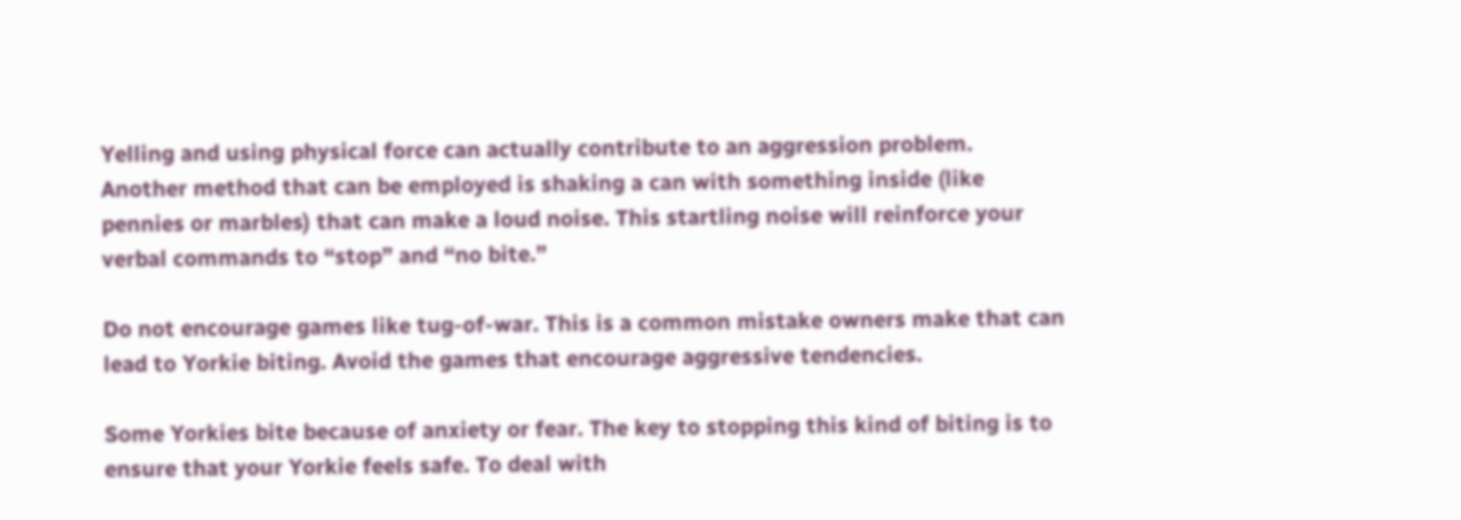Yelling and using physical force can actually contribute to an aggression problem.  Another method that can be employed is shaking a can with something inside (like pennies or marbles) that can make a loud noise. This startling noise will reinforce your verbal commands to “stop” and “no bite.”

Do not encourage games like tug-of-war. This is a common mistake owners make that can lead to Yorkie biting. Avoid the games that encourage aggressive tendencies.

Some Yorkies bite because of anxiety or fear. The key to stopping this kind of biting is to ensure that your Yorkie feels safe. To deal with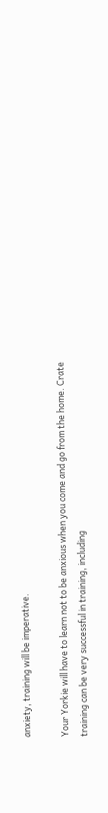anxiety, training will be imperative.

Your Yorkie will have to learn not to be anxious when you come and go from the home. Crate training can be very successful in training, including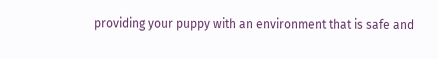providing your puppy with an environment that is safe and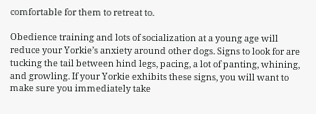comfortable for them to retreat to.

Obedience training and lots of socialization at a young age will reduce your Yorkie’s anxiety around other dogs. Signs to look for are tucking the tail between hind legs, pacing, a lot of panting, whining, and growling. If your Yorkie exhibits these signs, you will want to make sure you immediately take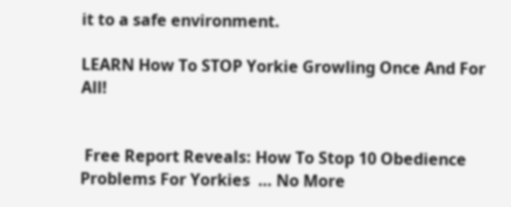it to a safe environment.

LEARN How To STOP Yorkie Growling Once And For All!


 Free Report Reveals: How To Stop 10 Obedience Problems For Yorkies  … No More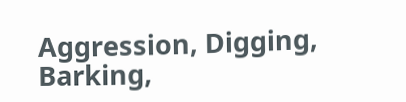Aggression, Digging, Barking,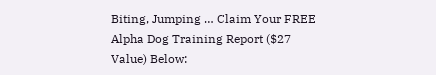Biting, Jumping … Claim Your FREE Alpha Dog Training Report ($27 Value) Below: